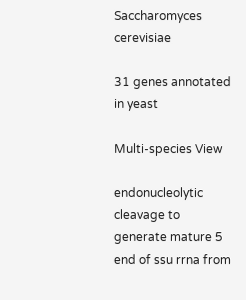Saccharomyces cerevisiae

31 genes annotated in yeast

Multi-species View

endonucleolytic cleavage to generate mature 5 end of ssu rrna from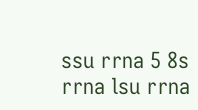ssu rrna 5 8s rrna lsu rrna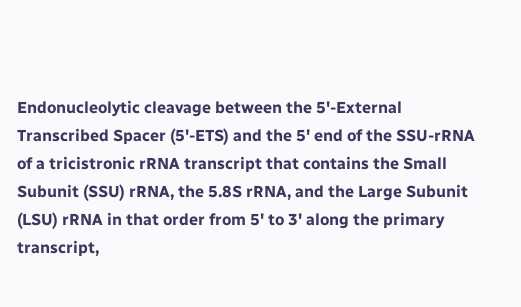Endonucleolytic cleavage between the 5'-External Transcribed Spacer (5'-ETS) and the 5' end of the SSU-rRNA of a tricistronic rRNA transcript that contains the Small Subunit (SSU) rRNA, the 5.8S rRNA, and the Large Subunit (LSU) rRNA in that order from 5' to 3' along the primary transcript,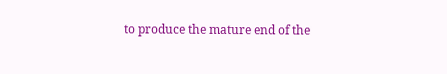to produce the mature end of the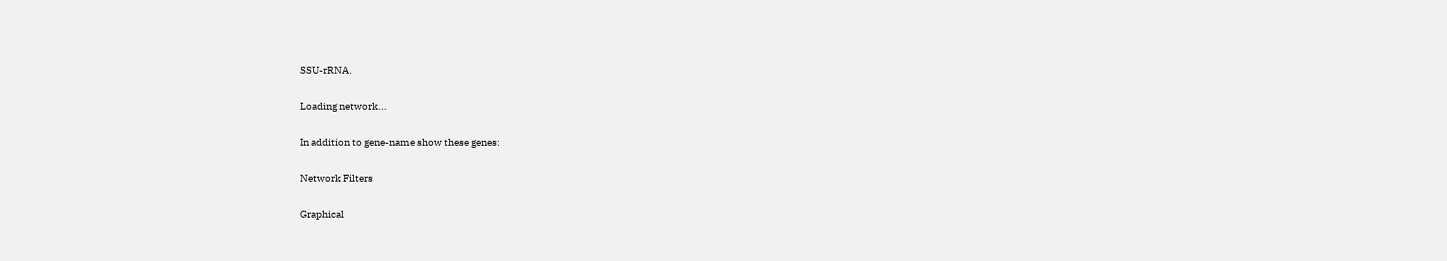SSU-rRNA.

Loading network...

In addition to gene-name show these genes:

Network Filters

Graphical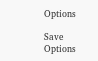Options

Save Options